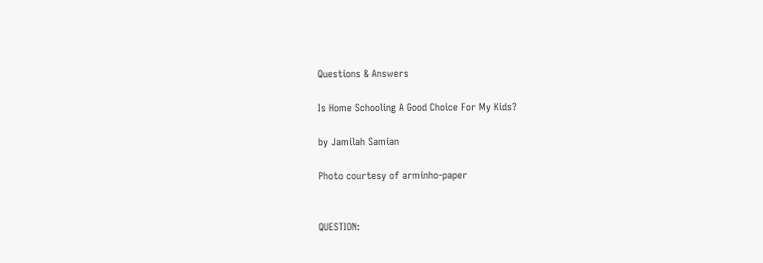Questions & Answers

Is Home Schooling A Good Choice For My Kids?

by Jamilah Samian

Photo courtesy of arminho-paper


QUESTION: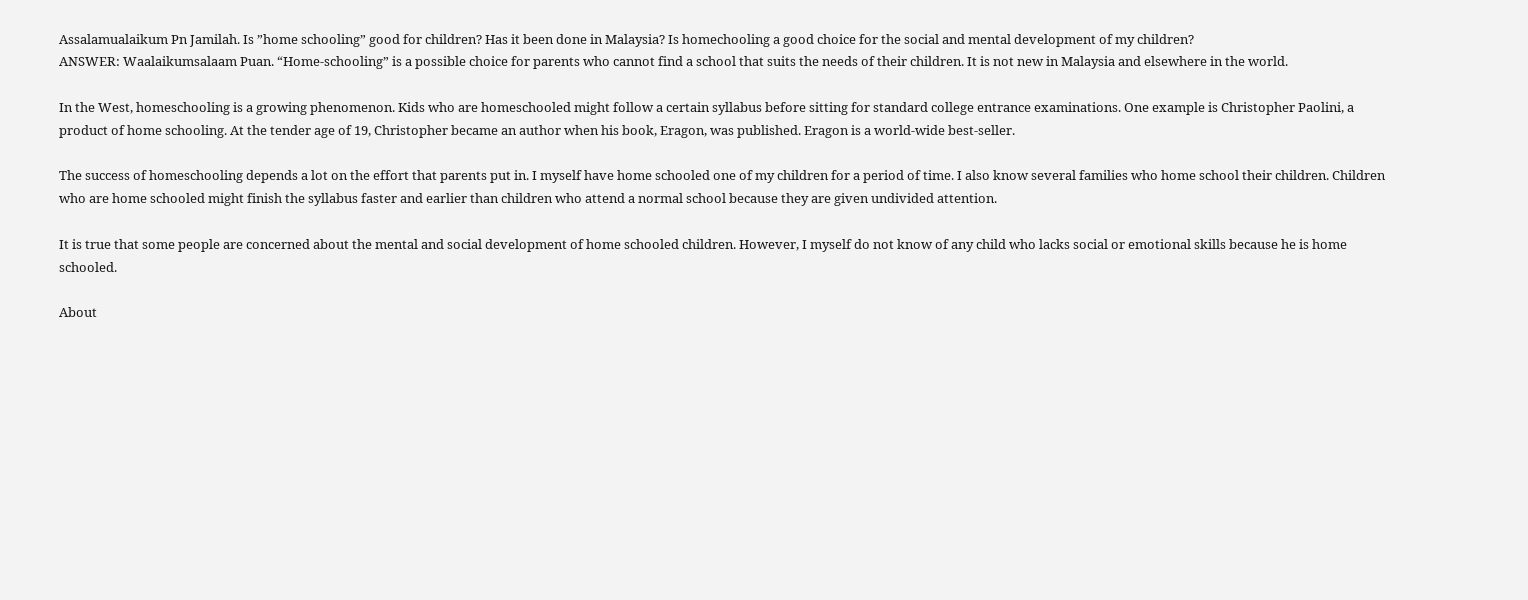Assalamualaikum Pn Jamilah. Is ”home schooling” good for children? Has it been done in Malaysia? Is homechooling a good choice for the social and mental development of my children?
ANSWER: Waalaikumsalaam Puan. “Home-schooling” is a possible choice for parents who cannot find a school that suits the needs of their children. It is not new in Malaysia and elsewhere in the world.

In the West, homeschooling is a growing phenomenon. Kids who are homeschooled might follow a certain syllabus before sitting for standard college entrance examinations. One example is Christopher Paolini, a product of home schooling. At the tender age of 19, Christopher became an author when his book, Eragon, was published. Eragon is a world-wide best-seller.

The success of homeschooling depends a lot on the effort that parents put in. I myself have home schooled one of my children for a period of time. I also know several families who home school their children. Children who are home schooled might finish the syllabus faster and earlier than children who attend a normal school because they are given undivided attention.

It is true that some people are concerned about the mental and social development of home schooled children. However, I myself do not know of any child who lacks social or emotional skills because he is home schooled.

About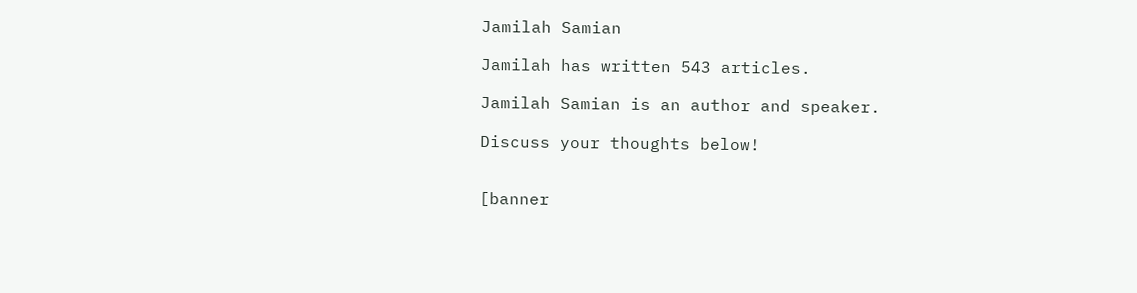Jamilah Samian

Jamilah has written 543 articles.

Jamilah Samian is an author and speaker.

Discuss your thoughts below!


[banner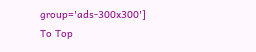group='ads-300x300']
To Top